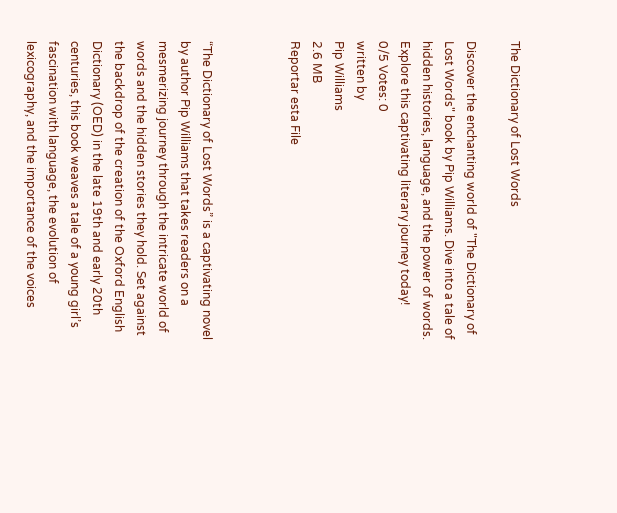The Dictionary of Lost Words

Discover the enchanting world of "The Dictionary of Lost Words" book by Pip Williams. Dive into a tale of hidden histories, language, and the power of words. Explore this captivating literary journey today!
0/5 Votes: 0
written by
Pip Williams
2.6 MB
Reportar esta File



“The Dictionary of Lost Words” is a captivating novel by author Pip Williams that takes readers on a mesmerizing journey through the intricate world of words and the hidden stories they hold. Set against the backdrop of the creation of the Oxford English Dictionary (OED) in the late 19th and early 20th centuries, this book weaves a tale of a young girl’s fascination with language, the evolution of lexicography, and the importance of the voices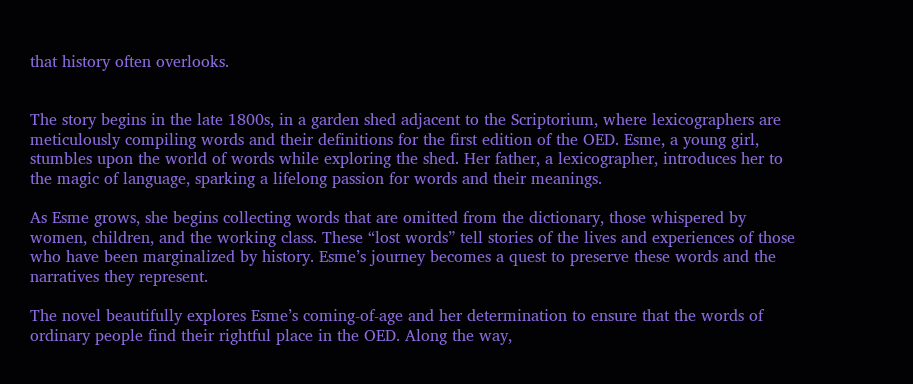that history often overlooks.


The story begins in the late 1800s, in a garden shed adjacent to the Scriptorium, where lexicographers are meticulously compiling words and their definitions for the first edition of the OED. Esme, a young girl, stumbles upon the world of words while exploring the shed. Her father, a lexicographer, introduces her to the magic of language, sparking a lifelong passion for words and their meanings.

As Esme grows, she begins collecting words that are omitted from the dictionary, those whispered by women, children, and the working class. These “lost words” tell stories of the lives and experiences of those who have been marginalized by history. Esme’s journey becomes a quest to preserve these words and the narratives they represent.

The novel beautifully explores Esme’s coming-of-age and her determination to ensure that the words of ordinary people find their rightful place in the OED. Along the way,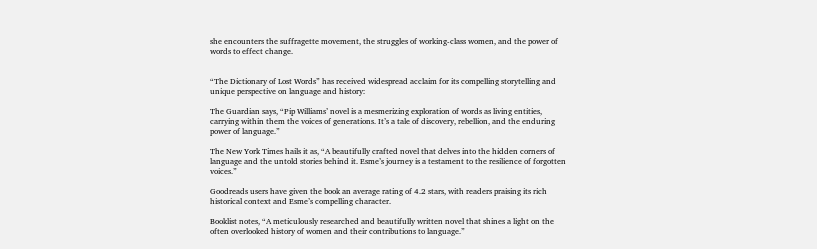she encounters the suffragette movement, the struggles of working-class women, and the power of words to effect change.


“The Dictionary of Lost Words” has received widespread acclaim for its compelling storytelling and unique perspective on language and history:

The Guardian says, “Pip Williams’ novel is a mesmerizing exploration of words as living entities, carrying within them the voices of generations. It’s a tale of discovery, rebellion, and the enduring power of language.”

The New York Times hails it as, “A beautifully crafted novel that delves into the hidden corners of language and the untold stories behind it. Esme’s journey is a testament to the resilience of forgotten voices.”

Goodreads users have given the book an average rating of 4.2 stars, with readers praising its rich historical context and Esme’s compelling character.

Booklist notes, “A meticulously researched and beautifully written novel that shines a light on the often overlooked history of women and their contributions to language.”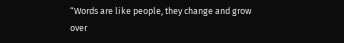“Words are like people, they change and grow over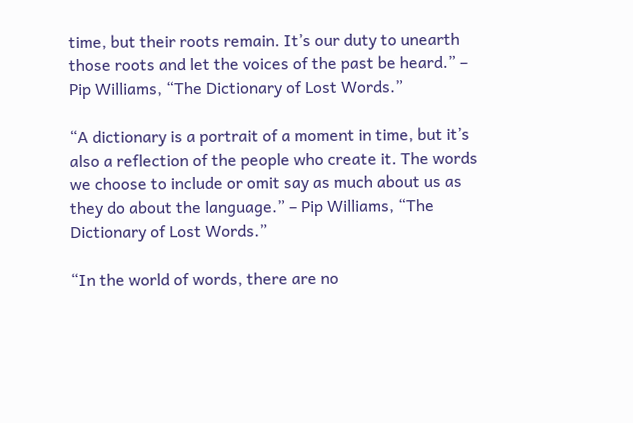time, but their roots remain. It’s our duty to unearth those roots and let the voices of the past be heard.” – Pip Williams, “The Dictionary of Lost Words.”

“A dictionary is a portrait of a moment in time, but it’s also a reflection of the people who create it. The words we choose to include or omit say as much about us as they do about the language.” – Pip Williams, “The Dictionary of Lost Words.”

“In the world of words, there are no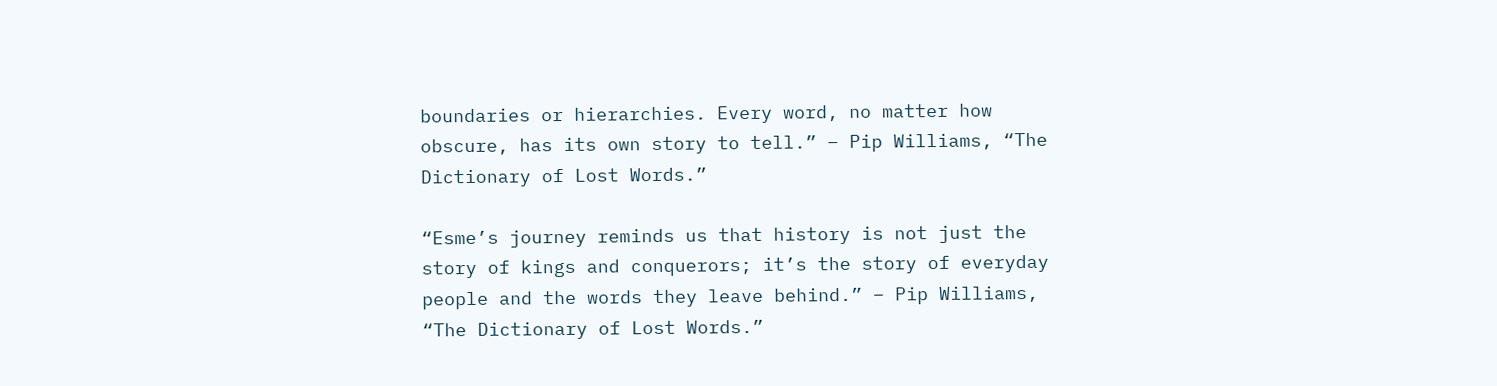boundaries or hierarchies. Every word, no matter how obscure, has its own story to tell.” – Pip Williams, “The Dictionary of Lost Words.”

“Esme’s journey reminds us that history is not just the story of kings and conquerors; it’s the story of everyday people and the words they leave behind.” – Pip Williams, “The Dictionary of Lost Words.”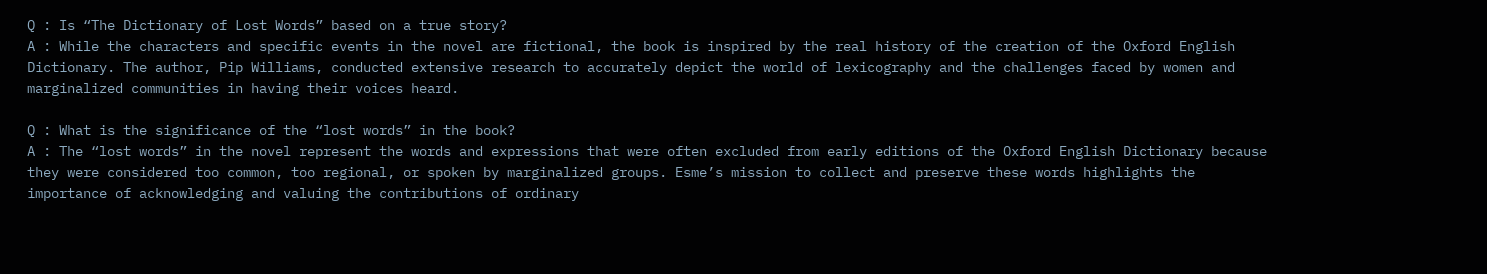Q : Is “The Dictionary of Lost Words” based on a true story?
A : While the characters and specific events in the novel are fictional, the book is inspired by the real history of the creation of the Oxford English Dictionary. The author, Pip Williams, conducted extensive research to accurately depict the world of lexicography and the challenges faced by women and marginalized communities in having their voices heard.

Q : What is the significance of the “lost words” in the book?
A : The “lost words” in the novel represent the words and expressions that were often excluded from early editions of the Oxford English Dictionary because they were considered too common, too regional, or spoken by marginalized groups. Esme’s mission to collect and preserve these words highlights the importance of acknowledging and valuing the contributions of ordinary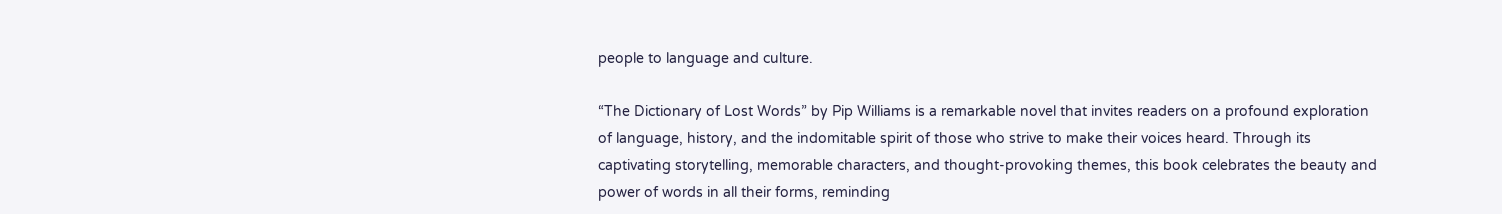people to language and culture.

“The Dictionary of Lost Words” by Pip Williams is a remarkable novel that invites readers on a profound exploration of language, history, and the indomitable spirit of those who strive to make their voices heard. Through its captivating storytelling, memorable characters, and thought-provoking themes, this book celebrates the beauty and power of words in all their forms, reminding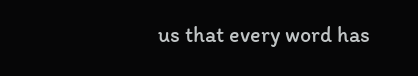us that every word has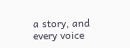a story, and every voice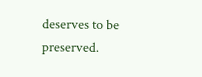deserves to be preserved.